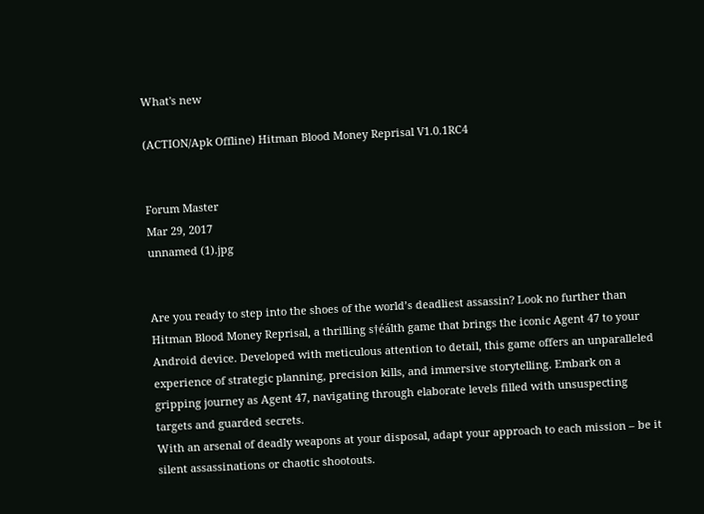What's new

(ACTION/Apk Offline) Hitman Blood Money Reprisal V1.0.1RC4


Forum Master
Mar 29, 2017
unnamed (1).jpg


Are you ready to step into the shoes of the world’s deadliest assassin? Look no further than Hitman Blood Money Reprisal, a thrilling s†éálth game that brings the iconic Agent 47 to your Android device. Developed with meticulous attention to detail, this game offers an unparalleled experience of strategic planning, precision kills, and immersive storytelling. Embark on a gripping journey as Agent 47, navigating through elaborate levels filled with unsuspecting targets and guarded secrets.
With an arsenal of deadly weapons at your disposal, adapt your approach to each mission – be it silent assassinations or chaotic shootouts.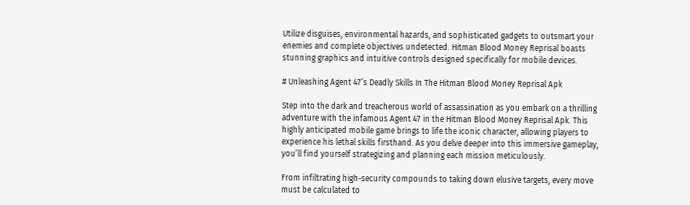Utilize disguises, environmental hazards, and sophisticated gadgets to outsmart your enemies and complete objectives undetected. Hitman Blood Money Reprisal boasts stunning graphics and intuitive controls designed specifically for mobile devices.

# Unleashing Agent 47’s Deadly Skills In The Hitman Blood Money Reprisal Apk

Step into the dark and treacherous world of assassination as you embark on a thrilling adventure with the infamous Agent 47 in the Hitman Blood Money Reprisal Apk. This highly anticipated mobile game brings to life the iconic character, allowing players to experience his lethal skills firsthand. As you delve deeper into this immersive gameplay, you’ll find yourself strategizing and planning each mission meticulously.

From infiltrating high-security compounds to taking down elusive targets, every move must be calculated to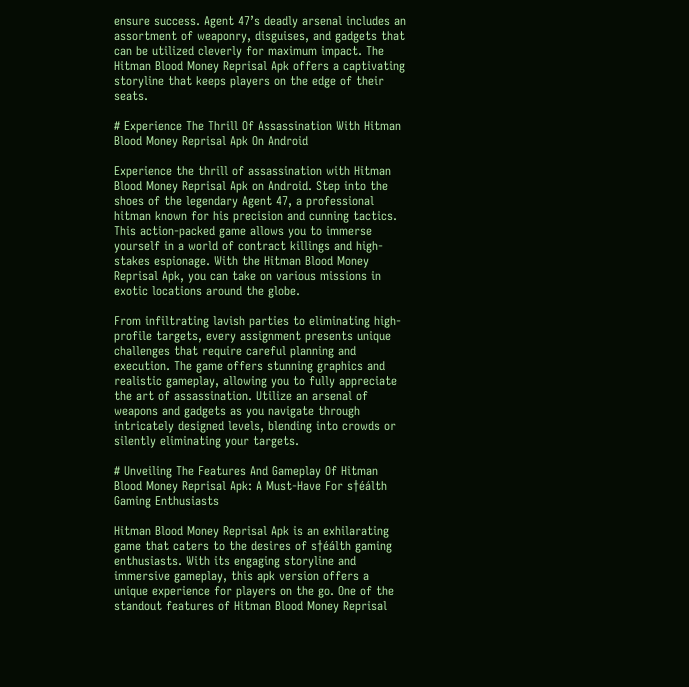ensure success. Agent 47’s deadly arsenal includes an assortment of weaponry, disguises, and gadgets that can be utilized cleverly for maximum impact. The Hitman Blood Money Reprisal Apk offers a captivating storyline that keeps players on the edge of their seats.

# Experience The Thrill Of Assassination With Hitman Blood Money Reprisal Apk On Android

Experience the thrill of assassination with Hitman Blood Money Reprisal Apk on Android. Step into the shoes of the legendary Agent 47, a professional hitman known for his precision and cunning tactics. This action-packed game allows you to immerse yourself in a world of contract killings and high-stakes espionage. With the Hitman Blood Money Reprisal Apk, you can take on various missions in exotic locations around the globe.

From infiltrating lavish parties to eliminating high-profile targets, every assignment presents unique challenges that require careful planning and execution. The game offers stunning graphics and realistic gameplay, allowing you to fully appreciate the art of assassination. Utilize an arsenal of weapons and gadgets as you navigate through intricately designed levels, blending into crowds or silently eliminating your targets.

# Unveiling The Features And Gameplay Of Hitman Blood Money Reprisal Apk: A Must-Have For s†éálth Gaming Enthusiasts

Hitman Blood Money Reprisal Apk is an exhilarating game that caters to the desires of s†éálth gaming enthusiasts. With its engaging storyline and immersive gameplay, this apk version offers a unique experience for players on the go. One of the standout features of Hitman Blood Money Reprisal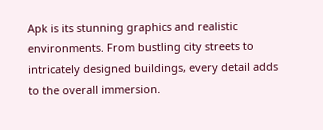Apk is its stunning graphics and realistic environments. From bustling city streets to intricately designed buildings, every detail adds to the overall immersion.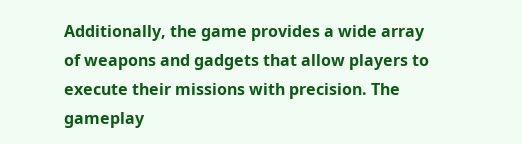Additionally, the game provides a wide array of weapons and gadgets that allow players to execute their missions with precision. The gameplay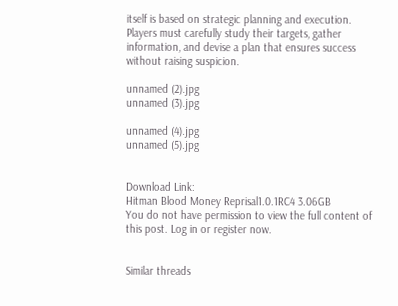itself is based on strategic planning and execution. Players must carefully study their targets, gather information, and devise a plan that ensures success without raising suspicion.

unnamed (2).jpg
unnamed (3).jpg

unnamed (4).jpg
unnamed (5).jpg


Download Link:
Hitman Blood Money Reprisal1.0.1RC4 3.06GB
You do not have permission to view the full content of this post. Log in or register now.


Similar threads